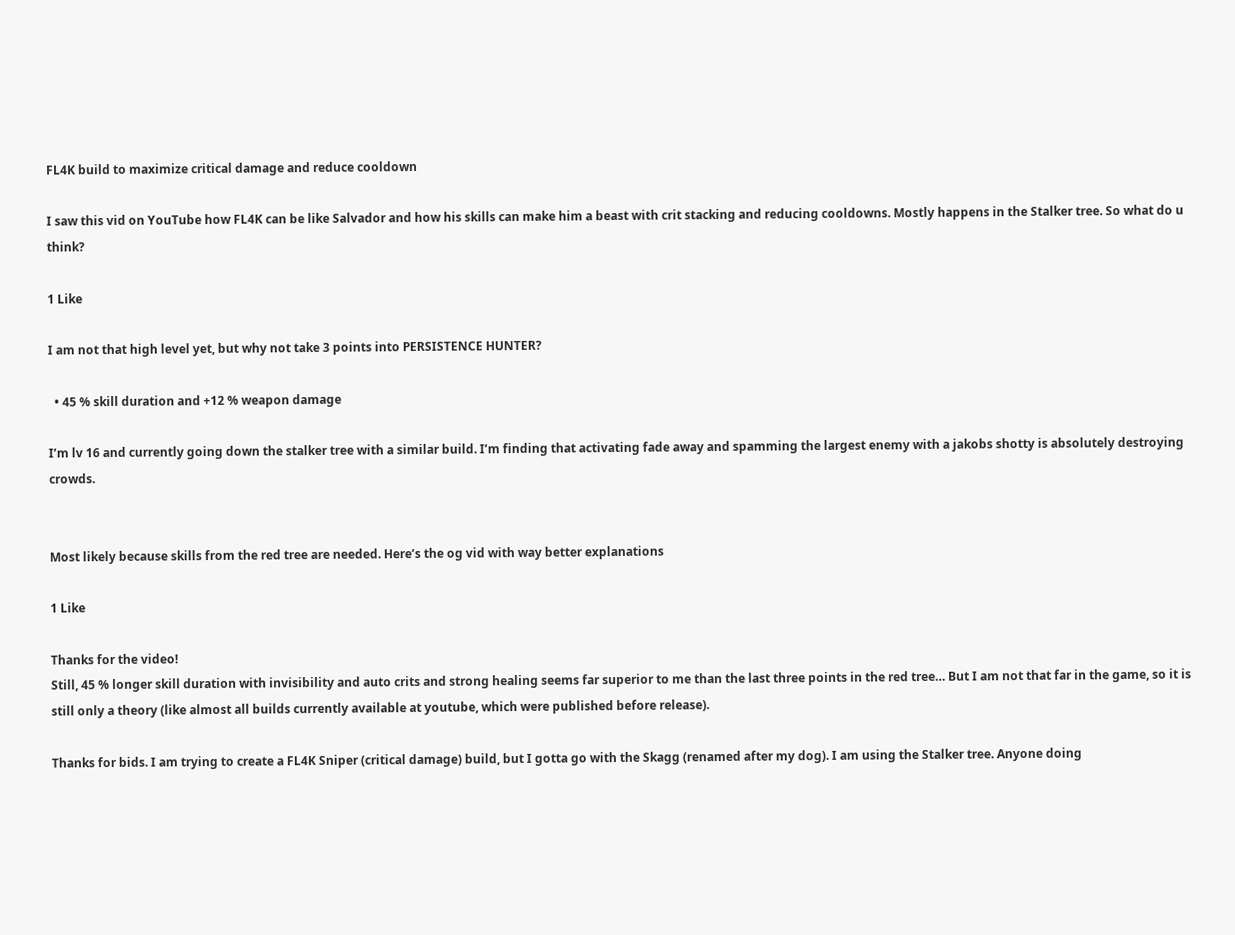FL4K build to maximize critical damage and reduce cooldown

I saw this vid on YouTube how FL4K can be like Salvador and how his skills can make him a beast with crit stacking and reducing cooldowns. Mostly happens in the Stalker tree. So what do u think?

1 Like

I am not that high level yet, but why not take 3 points into PERSISTENCE HUNTER?

  • 45 % skill duration and +12 % weapon damage

I’m lv 16 and currently going down the stalker tree with a similar build. I’m finding that activating fade away and spamming the largest enemy with a jakobs shotty is absolutely destroying crowds.


Most likely because skills from the red tree are needed. Here’s the og vid with way better explanations

1 Like

Thanks for the video!
Still, 45 % longer skill duration with invisibility and auto crits and strong healing seems far superior to me than the last three points in the red tree… But I am not that far in the game, so it is still only a theory (like almost all builds currently available at youtube, which were published before release).

Thanks for bids. I am trying to create a FL4K Sniper (critical damage) build, but I gotta go with the Skagg (renamed after my dog). I am using the Stalker tree. Anyone doing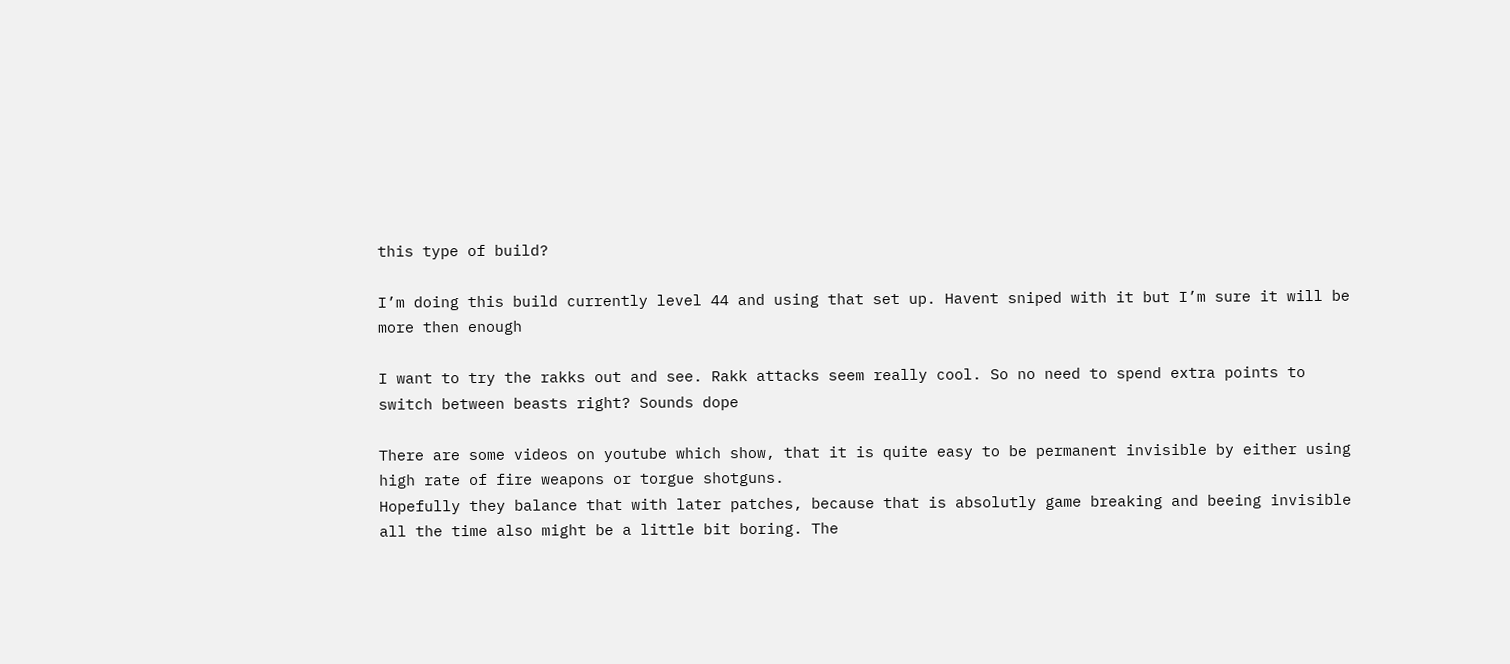this type of build?

I’m doing this build currently level 44 and using that set up. Havent sniped with it but I’m sure it will be more then enough

I want to try the rakks out and see. Rakk attacks seem really cool. So no need to spend extra points to switch between beasts right? Sounds dope

There are some videos on youtube which show, that it is quite easy to be permanent invisible by either using high rate of fire weapons or torgue shotguns.
Hopefully they balance that with later patches, because that is absolutly game breaking and beeing invisible all the time also might be a little bit boring. The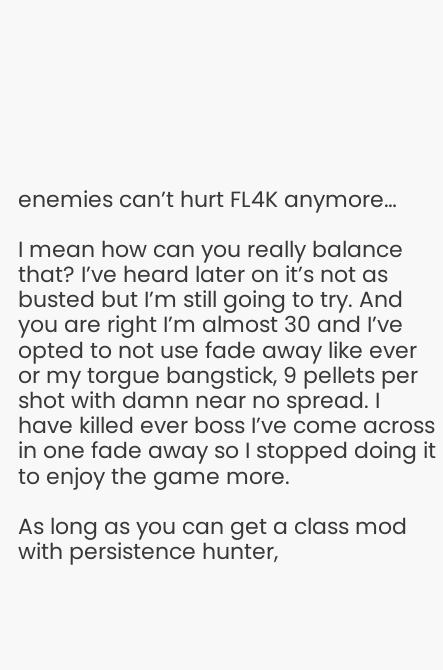enemies can’t hurt FL4K anymore…

I mean how can you really balance that? I’ve heard later on it’s not as busted but I’m still going to try. And you are right I’m almost 30 and I’ve opted to not use fade away like ever or my torgue bangstick, 9 pellets per shot with damn near no spread. I have killed ever boss I’ve come across in one fade away so I stopped doing it to enjoy the game more.

As long as you can get a class mod with persistence hunter,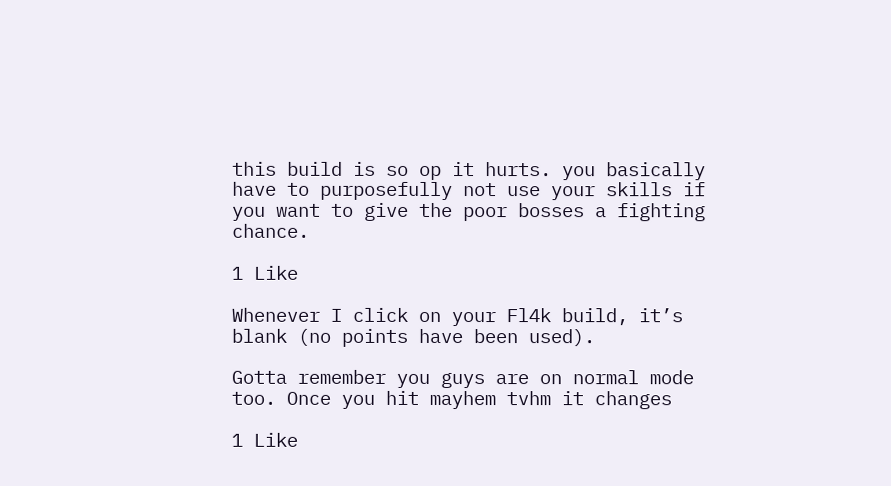this build is so op it hurts. you basically have to purposefully not use your skills if you want to give the poor bosses a fighting chance.

1 Like

Whenever I click on your Fl4k build, it’s blank (no points have been used).

Gotta remember you guys are on normal mode too. Once you hit mayhem tvhm it changes

1 Like